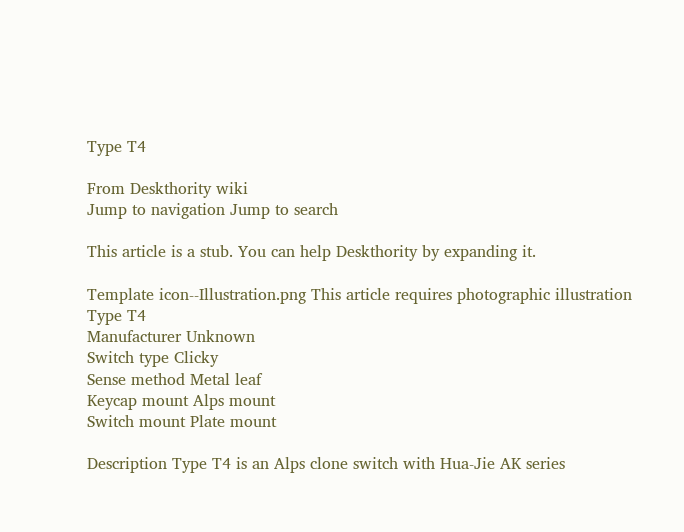Type T4

From Deskthority wiki
Jump to navigation Jump to search

This article is a stub. You can help Deskthority by expanding it.

Template icon--Illustration.png This article requires photographic illustration Type T4
Manufacturer Unknown
Switch type Clicky
Sense method Metal leaf
Keycap mount Alps mount
Switch mount Plate mount

Description Type T4 is an Alps clone switch with Hua-Jie AK series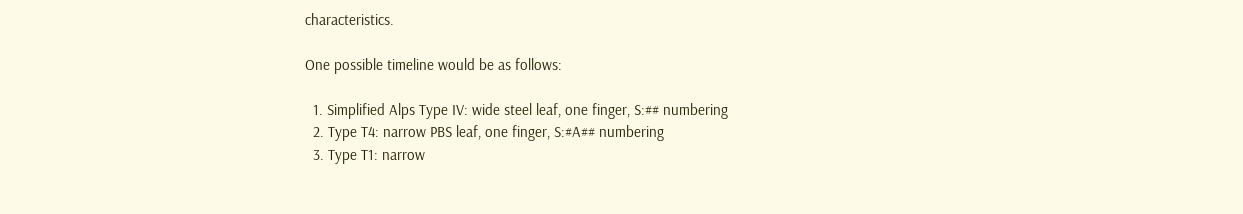characteristics.

One possible timeline would be as follows:

  1. Simplified Alps Type IV: wide steel leaf, one finger, S:## numbering
  2. Type T4: narrow PBS leaf, one finger, S:#A## numbering
  3. Type T1: narrow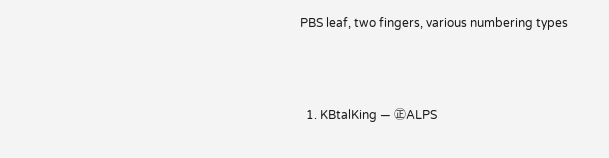PBS leaf, two fingers, various numbering types




  1. KBtalKing — ㊣ALPS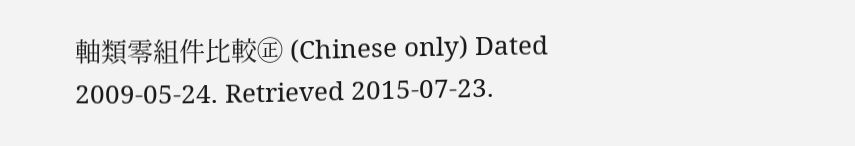軸類零組件比較㊣ (Chinese only) Dated 2009-05-24. Retrieved 2015-07-23.